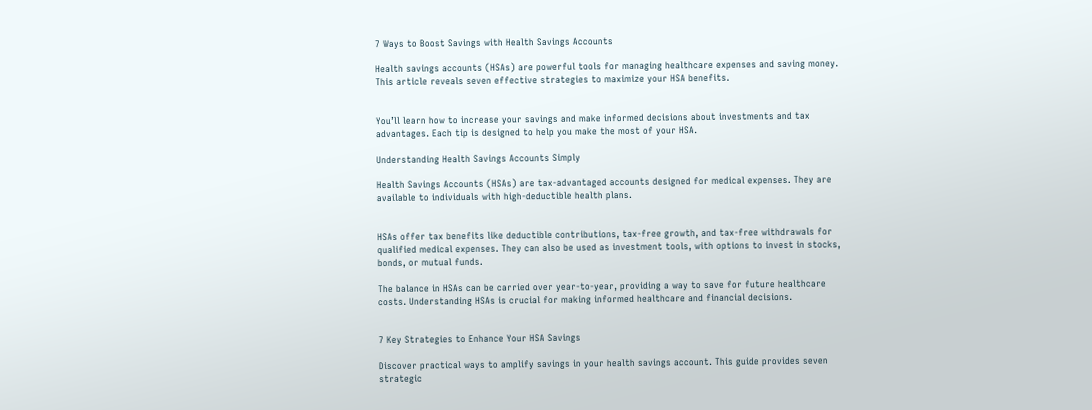7 Ways to Boost Savings with Health Savings Accounts

Health savings accounts (HSAs) are powerful tools for managing healthcare expenses and saving money. This article reveals seven effective strategies to maximize your HSA benefits.


You’ll learn how to increase your savings and make informed decisions about investments and tax advantages. Each tip is designed to help you make the most of your HSA.

Understanding Health Savings Accounts Simply

Health Savings Accounts (HSAs) are tax-advantaged accounts designed for medical expenses. They are available to individuals with high-deductible health plans.


HSAs offer tax benefits like deductible contributions, tax-free growth, and tax-free withdrawals for qualified medical expenses. They can also be used as investment tools, with options to invest in stocks, bonds, or mutual funds.

The balance in HSAs can be carried over year-to-year, providing a way to save for future healthcare costs. Understanding HSAs is crucial for making informed healthcare and financial decisions.


7 Key Strategies to Enhance Your HSA Savings

Discover practical ways to amplify savings in your health savings account. This guide provides seven strategic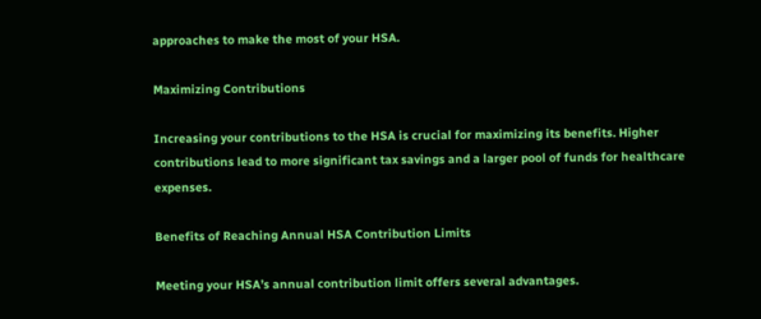approaches to make the most of your HSA.

Maximizing Contributions

Increasing your contributions to the HSA is crucial for maximizing its benefits. Higher contributions lead to more significant tax savings and a larger pool of funds for healthcare expenses.

Benefits of Reaching Annual HSA Contribution Limits

Meeting your HSA’s annual contribution limit offers several advantages.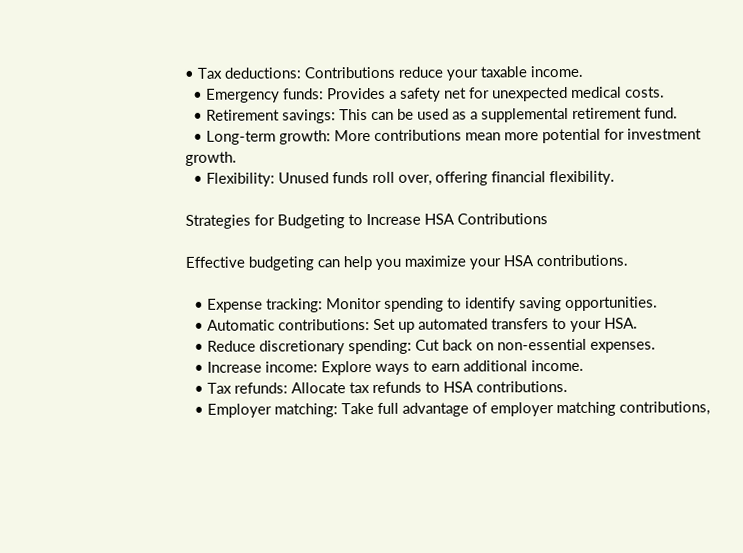• Tax deductions: Contributions reduce your taxable income.
  • Emergency funds: Provides a safety net for unexpected medical costs.
  • Retirement savings: This can be used as a supplemental retirement fund.
  • Long-term growth: More contributions mean more potential for investment growth.
  • Flexibility: Unused funds roll over, offering financial flexibility.

Strategies for Budgeting to Increase HSA Contributions

Effective budgeting can help you maximize your HSA contributions.

  • Expense tracking: Monitor spending to identify saving opportunities.
  • Automatic contributions: Set up automated transfers to your HSA.
  • Reduce discretionary spending: Cut back on non-essential expenses.
  • Increase income: Explore ways to earn additional income.
  • Tax refunds: Allocate tax refunds to HSA contributions.
  • Employer matching: Take full advantage of employer matching contributions,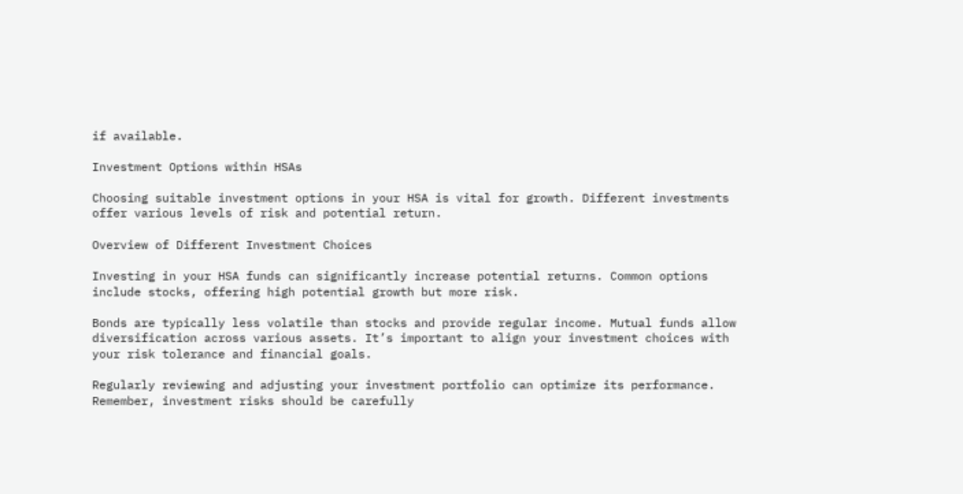if available.

Investment Options within HSAs

Choosing suitable investment options in your HSA is vital for growth. Different investments offer various levels of risk and potential return.

Overview of Different Investment Choices

Investing in your HSA funds can significantly increase potential returns. Common options include stocks, offering high potential growth but more risk.

Bonds are typically less volatile than stocks and provide regular income. Mutual funds allow diversification across various assets. It’s important to align your investment choices with your risk tolerance and financial goals.

Regularly reviewing and adjusting your investment portfolio can optimize its performance. Remember, investment risks should be carefully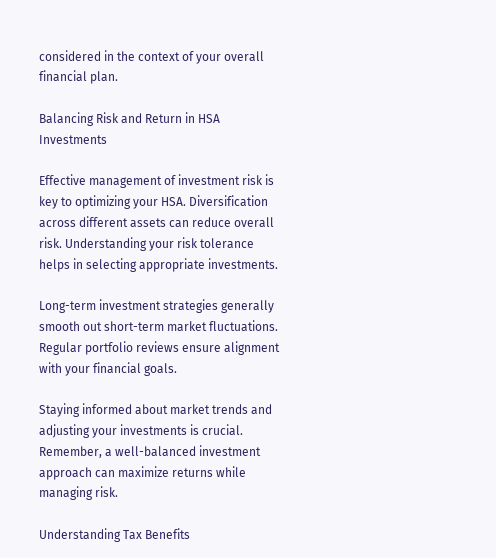considered in the context of your overall financial plan.

Balancing Risk and Return in HSA Investments

Effective management of investment risk is key to optimizing your HSA. Diversification across different assets can reduce overall risk. Understanding your risk tolerance helps in selecting appropriate investments.

Long-term investment strategies generally smooth out short-term market fluctuations. Regular portfolio reviews ensure alignment with your financial goals.

Staying informed about market trends and adjusting your investments is crucial. Remember, a well-balanced investment approach can maximize returns while managing risk.

Understanding Tax Benefits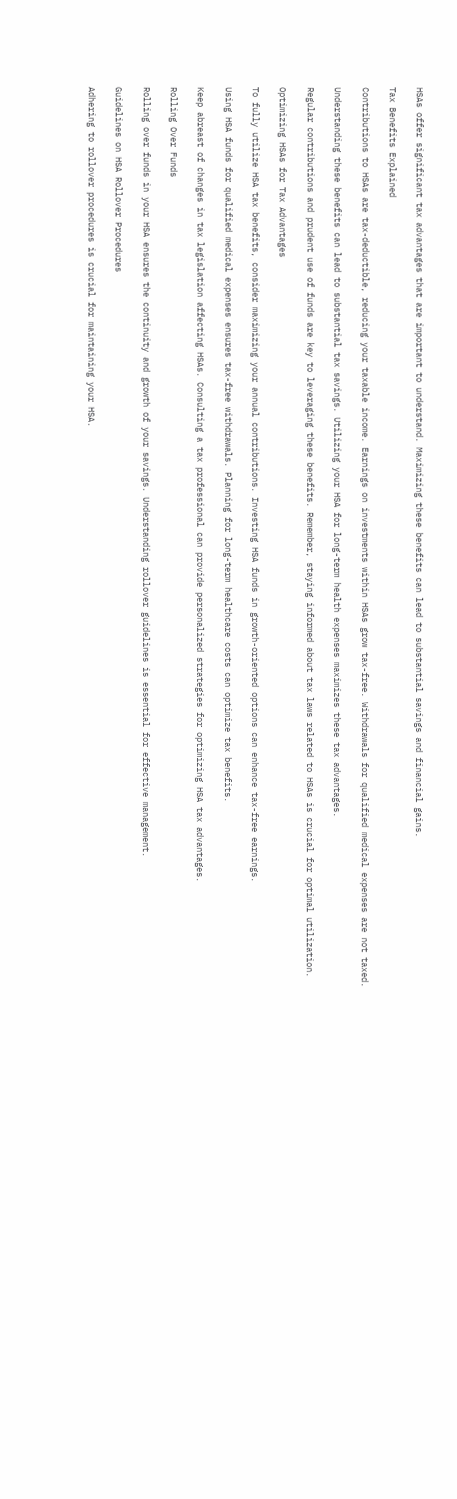HSAs offer significant tax advantages that are important to understand. Maximizing these benefits can lead to substantial savings and financial gains.

Tax Benefits Explained

Contributions to HSAs are tax-deductible, reducing your taxable income. Earnings on investments within HSAs grow tax-free. Withdrawals for qualified medical expenses are not taxed.

Understanding these benefits can lead to substantial tax savings. Utilizing your HSA for long-term health expenses maximizes these tax advantages.

Regular contributions and prudent use of funds are key to leveraging these benefits. Remember, staying informed about tax laws related to HSAs is crucial for optimal utilization.

Optimizing HSAs for Tax Advantages

To fully utilize HSA tax benefits, consider maximizing your annual contributions. Investing HSA funds in growth-oriented options can enhance tax-free earnings.

Using HSA funds for qualified medical expenses ensures tax-free withdrawals. Planning for long-term healthcare costs can optimize tax benefits.

Keep abreast of changes in tax legislation affecting HSAs. Consulting a tax professional can provide personalized strategies for optimizing HSA tax advantages.

Rolling Over Funds

Rolling over funds in your HSA ensures the continuity and growth of your savings. Understanding rollover guidelines is essential for effective management.

Guidelines on HSA Rollover Procedures

Adhering to rollover procedures is crucial for maintaining your HSA.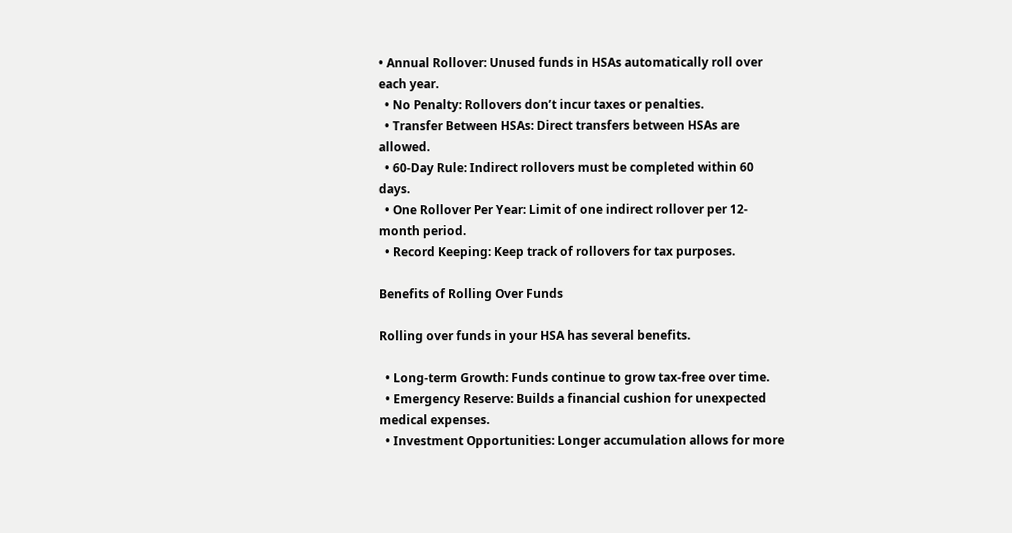• Annual Rollover: Unused funds in HSAs automatically roll over each year.
  • No Penalty: Rollovers don’t incur taxes or penalties.
  • Transfer Between HSAs: Direct transfers between HSAs are allowed.
  • 60-Day Rule: Indirect rollovers must be completed within 60 days.
  • One Rollover Per Year: Limit of one indirect rollover per 12-month period.
  • Record Keeping: Keep track of rollovers for tax purposes.

Benefits of Rolling Over Funds

Rolling over funds in your HSA has several benefits.

  • Long-term Growth: Funds continue to grow tax-free over time.
  • Emergency Reserve: Builds a financial cushion for unexpected medical expenses.
  • Investment Opportunities: Longer accumulation allows for more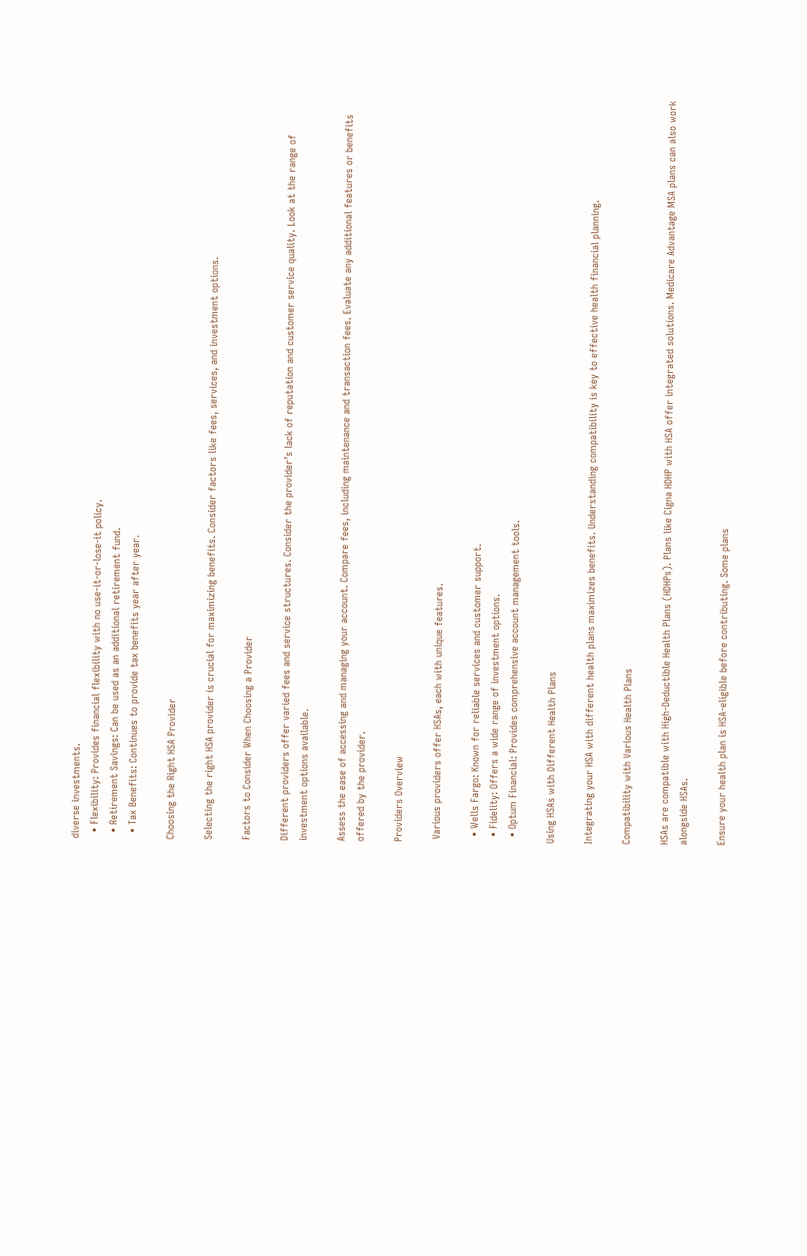diverse investments.
  • Flexibility: Provides financial flexibility with no use-it-or-lose-it policy.
  • Retirement Savings: Can be used as an additional retirement fund.
  • Tax Benefits: Continues to provide tax benefits year after year.

Choosing the Right HSA Provider

Selecting the right HSA provider is crucial for maximizing benefits. Consider factors like fees, services, and investment options.

Factors to Consider When Choosing a Provider

Different providers offer varied fees and service structures. Consider the provider’s lack of reputation and customer service quality. Look at the range of investment options available.

Assess the ease of accessing and managing your account. Compare fees, including maintenance and transaction fees. Evaluate any additional features or benefits offered by the provider.

Providers Overview

 Various providers offer HSAs, each with unique features.

  • Wells Fargo: Known for reliable services and customer support.
  • Fidelity: Offers a wide range of investment options.
  • Optum Financial: Provides comprehensive account management tools.

Using HSAs with Different Health Plans

Integrating your HSA with different health plans maximizes benefits. Understanding compatibility is key to effective health financial planning.

Compatibility with Various Health Plans

HSAs are compatible with High-Deductible Health Plans (HDHPs). Plans like Cigna HDHP with HSA offer integrated solutions. Medicare Advantage MSA plans can also work alongside HSAs.

Ensure your health plan is HSA-eligible before contributing. Some plans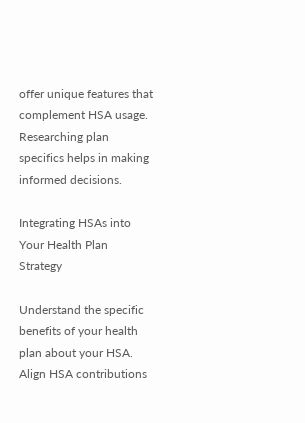offer unique features that complement HSA usage. Researching plan specifics helps in making informed decisions.

Integrating HSAs into Your Health Plan Strategy

Understand the specific benefits of your health plan about your HSA. Align HSA contributions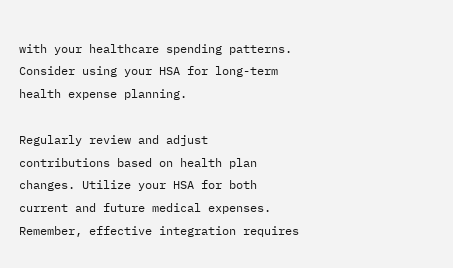with your healthcare spending patterns. Consider using your HSA for long-term health expense planning.

Regularly review and adjust contributions based on health plan changes. Utilize your HSA for both current and future medical expenses. Remember, effective integration requires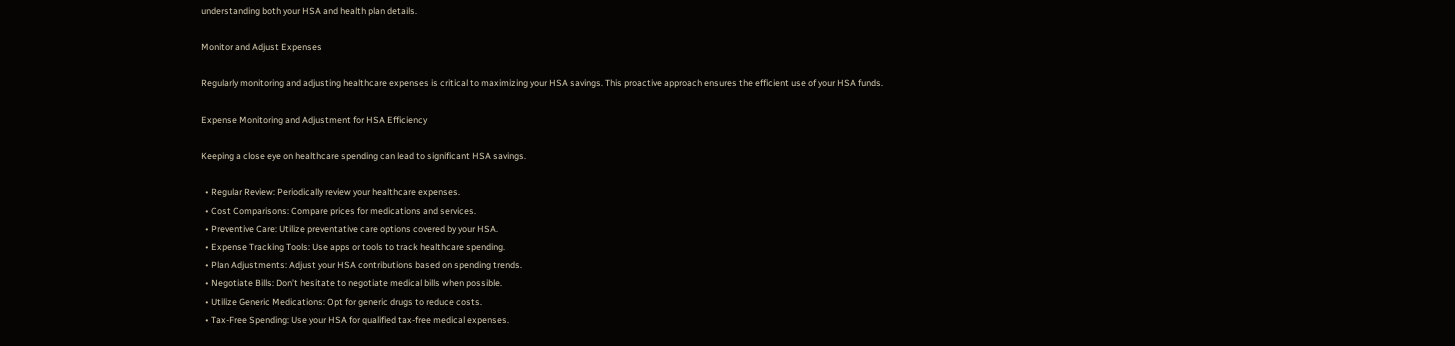understanding both your HSA and health plan details.

Monitor and Adjust Expenses

Regularly monitoring and adjusting healthcare expenses is critical to maximizing your HSA savings. This proactive approach ensures the efficient use of your HSA funds.

Expense Monitoring and Adjustment for HSA Efficiency

Keeping a close eye on healthcare spending can lead to significant HSA savings.

  • Regular Review: Periodically review your healthcare expenses.
  • Cost Comparisons: Compare prices for medications and services.
  • Preventive Care: Utilize preventative care options covered by your HSA.
  • Expense Tracking Tools: Use apps or tools to track healthcare spending.
  • Plan Adjustments: Adjust your HSA contributions based on spending trends.
  • Negotiate Bills: Don’t hesitate to negotiate medical bills when possible.
  • Utilize Generic Medications: Opt for generic drugs to reduce costs.
  • Tax-Free Spending: Use your HSA for qualified tax-free medical expenses.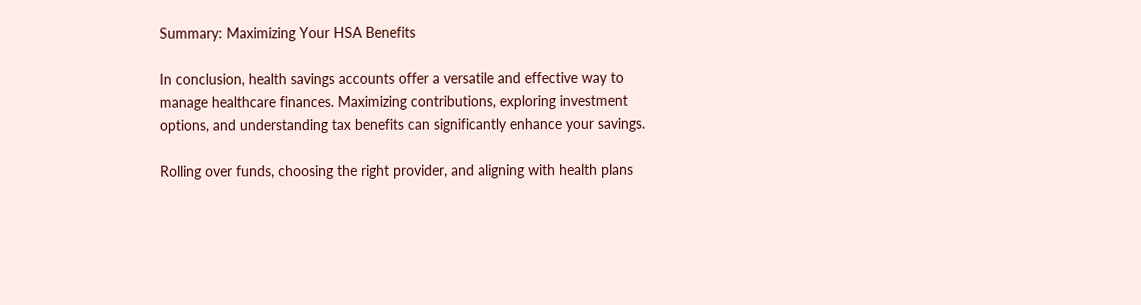Summary: Maximizing Your HSA Benefits

In conclusion, health savings accounts offer a versatile and effective way to manage healthcare finances. Maximizing contributions, exploring investment options, and understanding tax benefits can significantly enhance your savings.

Rolling over funds, choosing the right provider, and aligning with health plans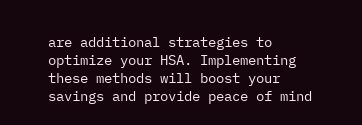are additional strategies to optimize your HSA. Implementing these methods will boost your savings and provide peace of mind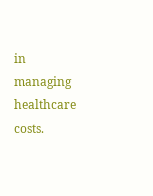in managing healthcare costs.